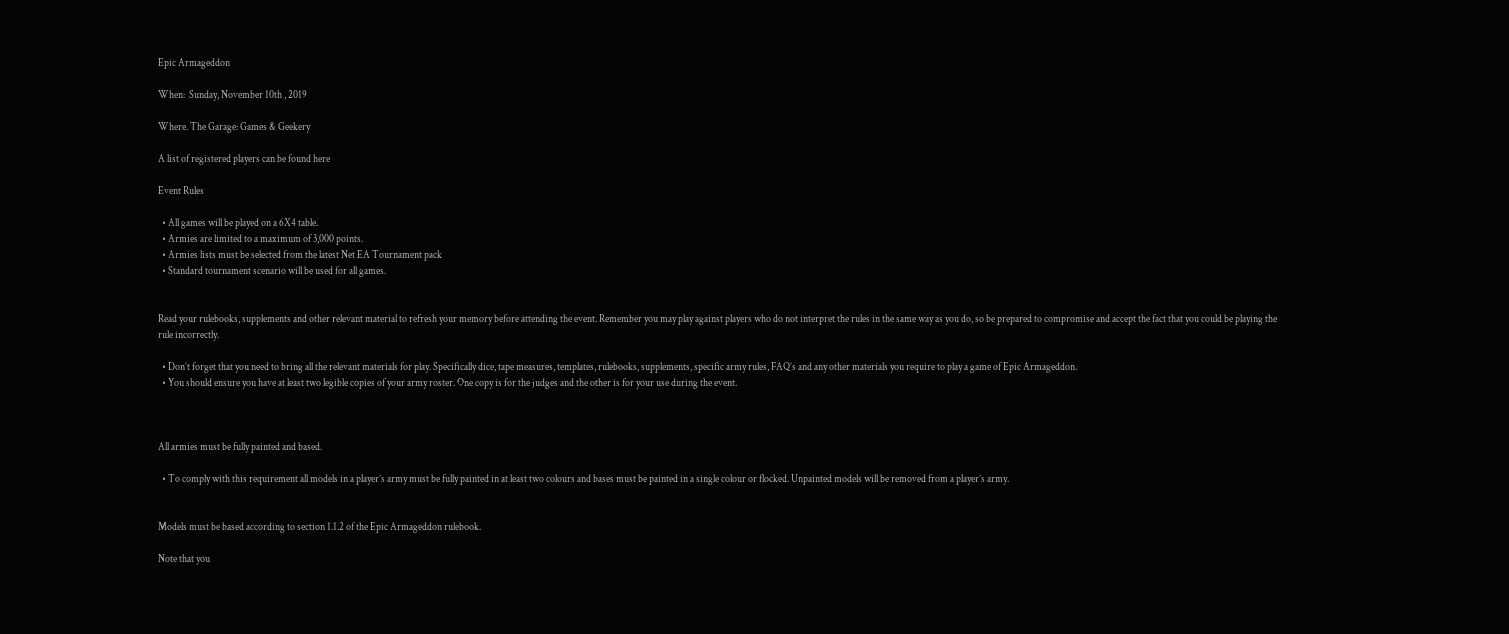Epic Armageddon

When:  Sunday, November 10th , 2019

Where. The Garage: Games & Geekery

A list of registered players can be found here

Event Rules

  • All games will be played on a 6X4 table.
  • Armies are limited to a maximum of 3,000 points.
  • Armies lists must be selected from the latest Net EA Tournament pack
  • Standard tournament scenario will be used for all games.


Read your rulebooks, supplements and other relevant material to refresh your memory before attending the event. Remember you may play against players who do not interpret the rules in the same way as you do, so be prepared to compromise and accept the fact that you could be playing the rule incorrectly.

  • Don’t forget that you need to bring all the relevant materials for play. Specifically dice, tape measures, templates, rulebooks, supplements, specific army rules, FAQ’s and any other materials you require to play a game of Epic Armageddon.
  • You should ensure you have at least two legible copies of your army roster. One copy is for the judges and the other is for your use during the event.



All armies must be fully painted and based.

  • To comply with this requirement all models in a player’s army must be fully painted in at least two colours and bases must be painted in a single colour or flocked. Unpainted models will be removed from a player’s army.


Models must be based according to section 1.1.2 of the Epic Armageddon rulebook.

Note that you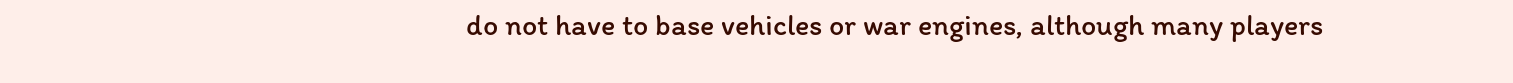do not have to base vehicles or war engines, although many players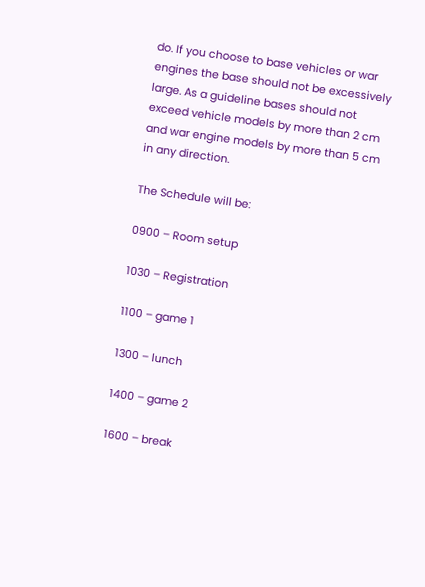do. If you choose to base vehicles or war engines the base should not be excessively large. As a guideline bases should not exceed vehicle models by more than 2 cm and war engine models by more than 5 cm in any direction.

The Schedule will be:

0900 – Room setup

1030 – Registration

1100 – game 1

1300 – lunch

1400 – game 2

1600 – break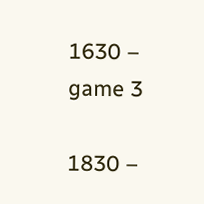1630 – game 3

1830 –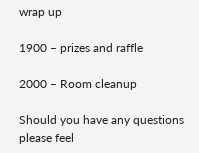wrap up

1900 – prizes and raffle

2000 – Room cleanup

Should you have any questions please feel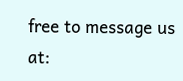free to message us at: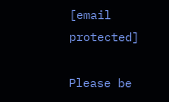[email protected]

Please be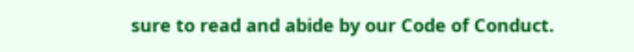sure to read and abide by our Code of Conduct.